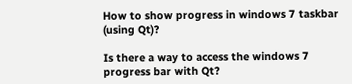How to show progress in windows 7 taskbar (using Qt)?

Is there a way to access the windows 7 progress bar with Qt?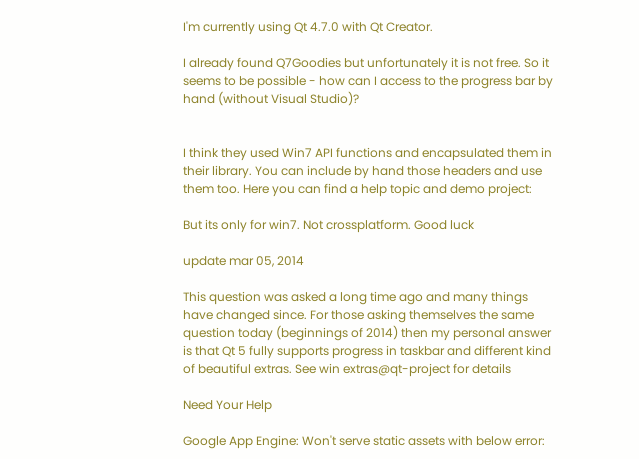I'm currently using Qt 4.7.0 with Qt Creator.

I already found Q7Goodies but unfortunately it is not free. So it seems to be possible - how can I access to the progress bar by hand (without Visual Studio)?


I think they used Win7 API functions and encapsulated them in their library. You can include by hand those headers and use them too. Here you can find a help topic and demo project:

But its only for win7. Not crossplatform. Good luck

update mar 05, 2014

This question was asked a long time ago and many things have changed since. For those asking themselves the same question today (beginnings of 2014) then my personal answer is that Qt 5 fully supports progress in taskbar and different kind of beautiful extras. See win extras@qt-project for details

Need Your Help

Google App Engine: Won't serve static assets with below error: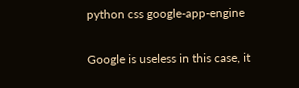python css google-app-engine

Google is useless in this case, it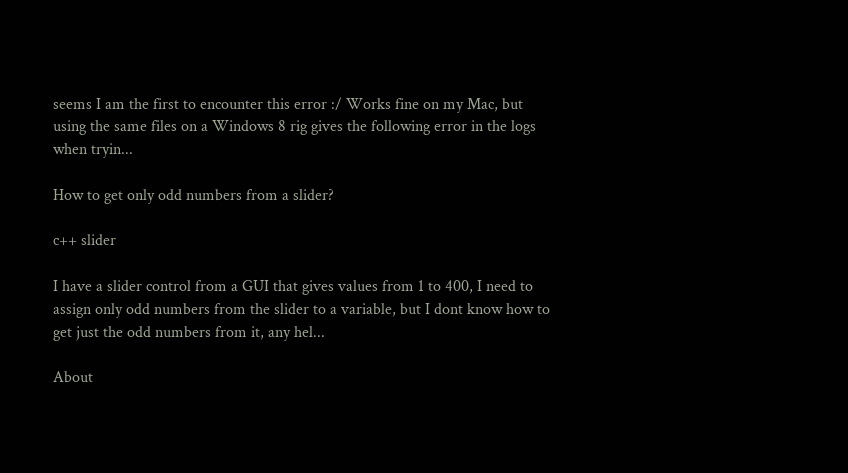seems I am the first to encounter this error :/ Works fine on my Mac, but using the same files on a Windows 8 rig gives the following error in the logs when tryin...

How to get only odd numbers from a slider?

c++ slider

I have a slider control from a GUI that gives values from 1 to 400, I need to assign only odd numbers from the slider to a variable, but I dont know how to get just the odd numbers from it, any hel...

About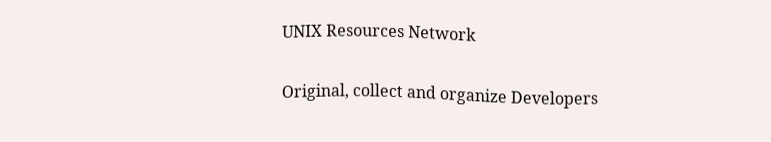UNIX Resources Network

Original, collect and organize Developers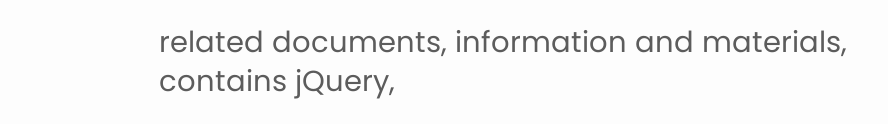related documents, information and materials, contains jQuery,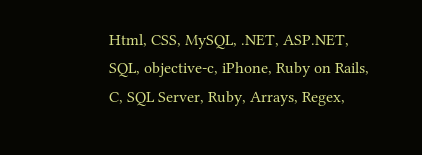Html, CSS, MySQL, .NET, ASP.NET, SQL, objective-c, iPhone, Ruby on Rails, C, SQL Server, Ruby, Arrays, Regex,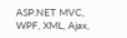ASP.NET MVC, WPF, XML, Ajax,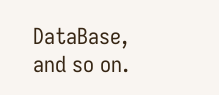DataBase, and so on.